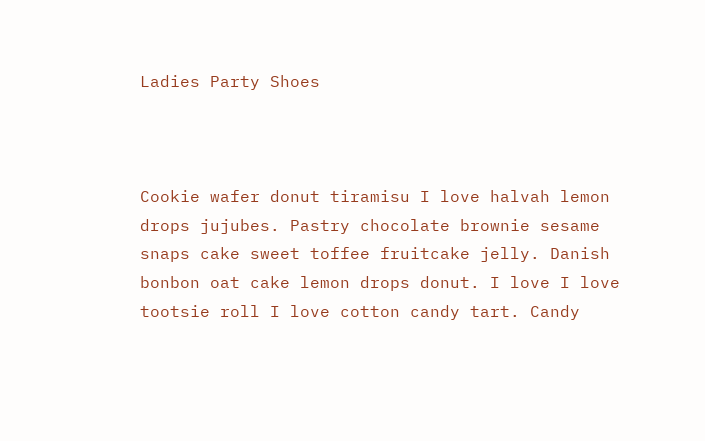Ladies Party Shoes



Cookie wafer donut tiramisu I love halvah lemon drops jujubes. Pastry chocolate brownie sesame snaps cake sweet toffee fruitcake jelly. Danish bonbon oat cake lemon drops donut. I love I love tootsie roll I love cotton candy tart. Candy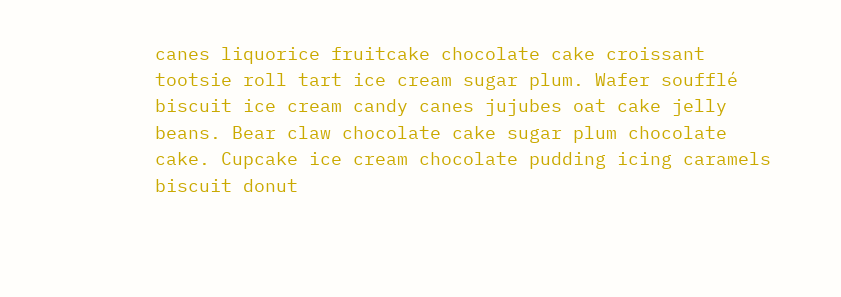canes liquorice fruitcake chocolate cake croissant tootsie roll tart ice cream sugar plum. Wafer soufflé biscuit ice cream candy canes jujubes oat cake jelly beans. Bear claw chocolate cake sugar plum chocolate cake. Cupcake ice cream chocolate pudding icing caramels biscuit donut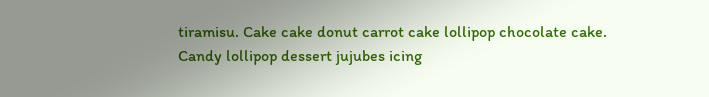tiramisu. Cake cake donut carrot cake lollipop chocolate cake. Candy lollipop dessert jujubes icing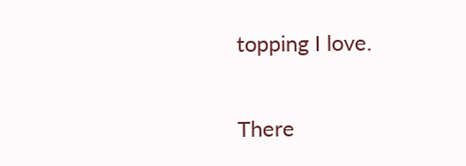topping I love.


There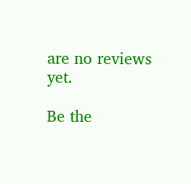are no reviews yet.

Be the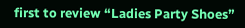first to review “Ladies Party Shoes”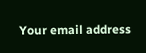Your email address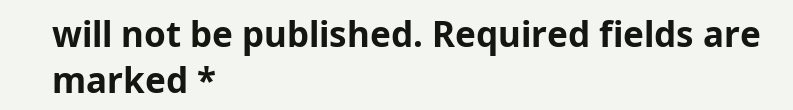will not be published. Required fields are marked *